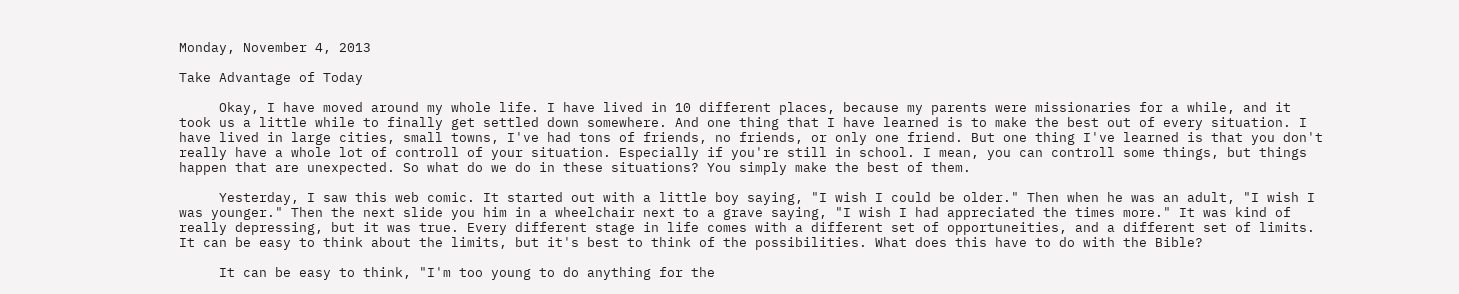Monday, November 4, 2013

Take Advantage of Today

     Okay, I have moved around my whole life. I have lived in 10 different places, because my parents were missionaries for a while, and it took us a little while to finally get settled down somewhere. And one thing that I have learned is to make the best out of every situation. I have lived in large cities, small towns, I've had tons of friends, no friends, or only one friend. But one thing I've learned is that you don't really have a whole lot of controll of your situation. Especially if you're still in school. I mean, you can controll some things, but things happen that are unexpected. So what do we do in these situations? You simply make the best of them.

     Yesterday, I saw this web comic. It started out with a little boy saying, "I wish I could be older." Then when he was an adult, "I wish I was younger." Then the next slide you him in a wheelchair next to a grave saying, "I wish I had appreciated the times more." It was kind of really depressing, but it was true. Every different stage in life comes with a different set of opportuneities, and a different set of limits. It can be easy to think about the limits, but it's best to think of the possibilities. What does this have to do with the Bible?

     It can be easy to think, "I'm too young to do anything for the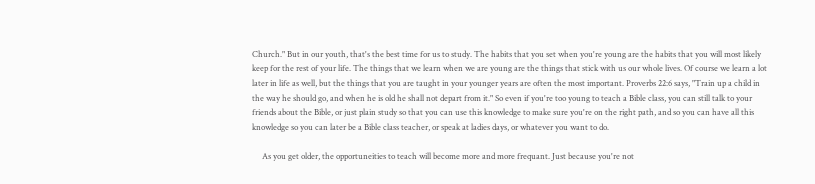Church." But in our youth, that's the best time for us to study. The habits that you set when you're young are the habits that you will most likely keep for the rest of your life. The things that we learn when we are young are the things that stick with us our whole lives. Of course we learn a lot later in life as well, but the things that you are taught in your younger years are often the most important. Proverbs 22:6 says, "Train up a child in the way he should go, and when he is old he shall not depart from it." So even if you're too young to teach a Bible class, you can still talk to your friends about the Bible, or just plain study so that you can use this knowledge to make sure you're on the right path, and so you can have all this knowledge so you can later be a Bible class teacher, or speak at ladies days, or whatever you want to do.

     As you get older, the opportuneities to teach will become more and more frequant. Just because you're not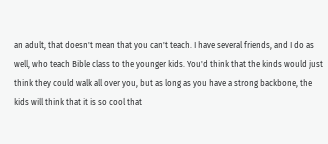an adult, that doesn't mean that you can't teach. I have several friends, and I do as well, who teach Bible class to the younger kids. You'd think that the kinds would just think they could walk all over you, but as long as you have a strong backbone, the kids will think that it is so cool that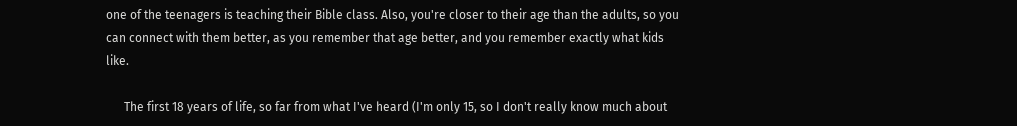one of the teenagers is teaching their Bible class. Also, you're closer to their age than the adults, so you can connect with them better, as you remember that age better, and you remember exactly what kids like.

      The first 18 years of life, so far from what I've heard (I'm only 15, so I don't really know much about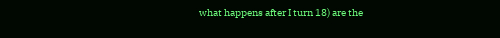what happens after I turn 18) are the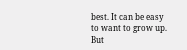best. It can be easy to want to grow up. But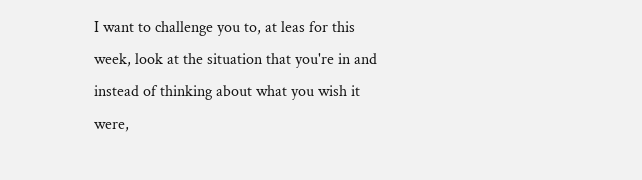I want to challenge you to, at leas for this week, look at the situation that you're in and instead of thinking about what you wish it were,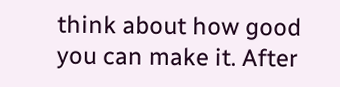think about how good you can make it. After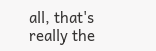all, that's really the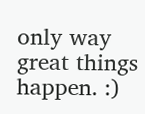only way great things happen. :)